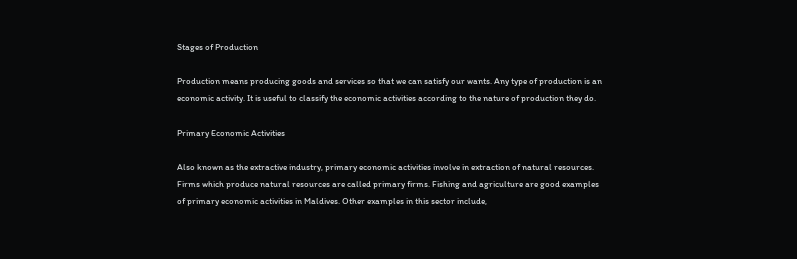Stages of Production

Production means producing goods and services so that we can satisfy our wants. Any type of production is an economic activity. It is useful to classify the economic activities according to the nature of production they do.

Primary Economic Activities

Also known as the extractive industry, primary economic activities involve in extraction of natural resources. Firms which produce natural resources are called primary firms. Fishing and agriculture are good examples of primary economic activities in Maldives. Other examples in this sector include,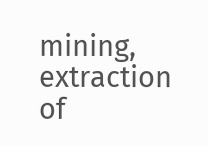mining, extraction of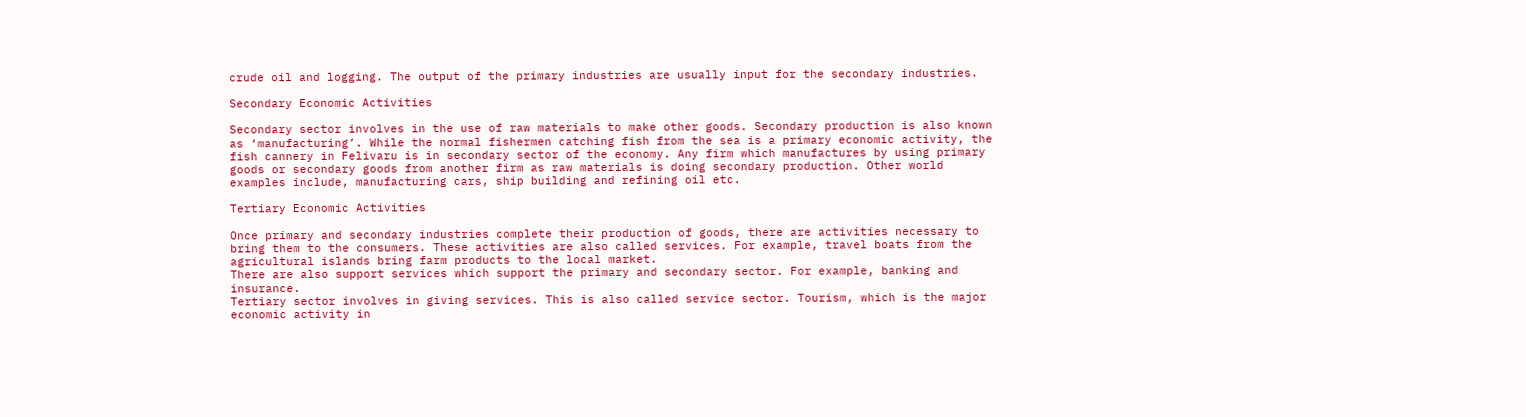crude oil and logging. The output of the primary industries are usually input for the secondary industries.

Secondary Economic Activities

Secondary sector involves in the use of raw materials to make other goods. Secondary production is also known as ‘manufacturing’. While the normal fishermen catching fish from the sea is a primary economic activity, the fish cannery in Felivaru is in secondary sector of the economy. Any firm which manufactures by using primary goods or secondary goods from another firm as raw materials is doing secondary production. Other world examples include, manufacturing cars, ship building and refining oil etc.

Tertiary Economic Activities

Once primary and secondary industries complete their production of goods, there are activities necessary to bring them to the consumers. These activities are also called services. For example, travel boats from the agricultural islands bring farm products to the local market.
There are also support services which support the primary and secondary sector. For example, banking and insurance.
Tertiary sector involves in giving services. This is also called service sector. Tourism, which is the major economic activity in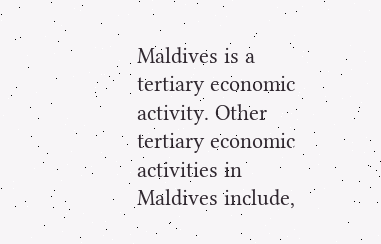Maldives is a tertiary economic activity. Other tertiary economic activities in Maldives include,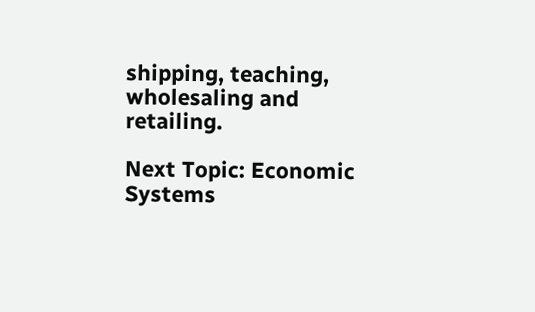shipping, teaching, wholesaling and retailing.

Next Topic: Economic Systems